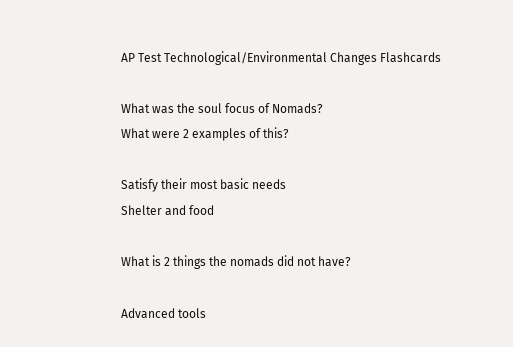AP Test Technological/Environmental Changes Flashcards

What was the soul focus of Nomads?
What were 2 examples of this?

Satisfy their most basic needs
Shelter and food

What is 2 things the nomads did not have?

Advanced tools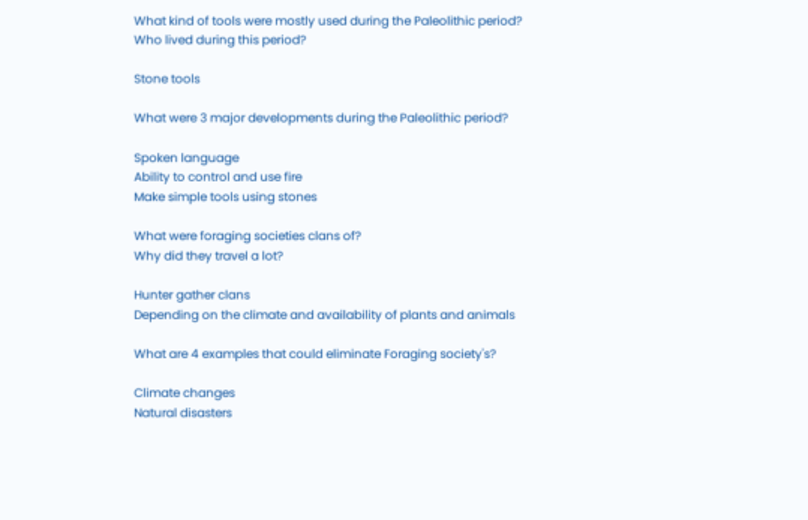What kind of tools were mostly used during the Paleolithic period?
Who lived during this period?

Stone tools

What were 3 major developments during the Paleolithic period?

Spoken language
Ability to control and use fire
Make simple tools using stones

What were foraging societies clans of?
Why did they travel a lot?

Hunter gather clans
Depending on the climate and availability of plants and animals

What are 4 examples that could eliminate Foraging society's?

Climate changes
Natural disasters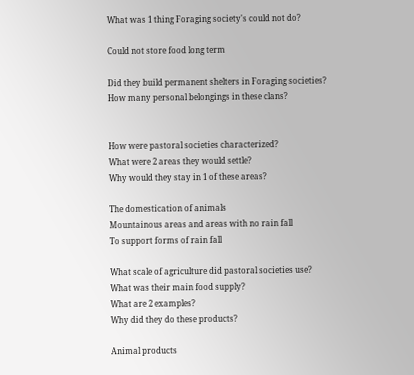What was 1 thing Foraging society's could not do?

Could not store food long term

Did they build permanent shelters in Foraging societies?
How many personal belongings in these clans?


How were pastoral societies characterized?
What were 2 areas they would settle?
Why would they stay in 1 of these areas?

The domestication of animals
Mountainous areas and areas with no rain fall
To support forms of rain fall

What scale of agriculture did pastoral societies use?
What was their main food supply?
What are 2 examples?
Why did they do these products?

Animal products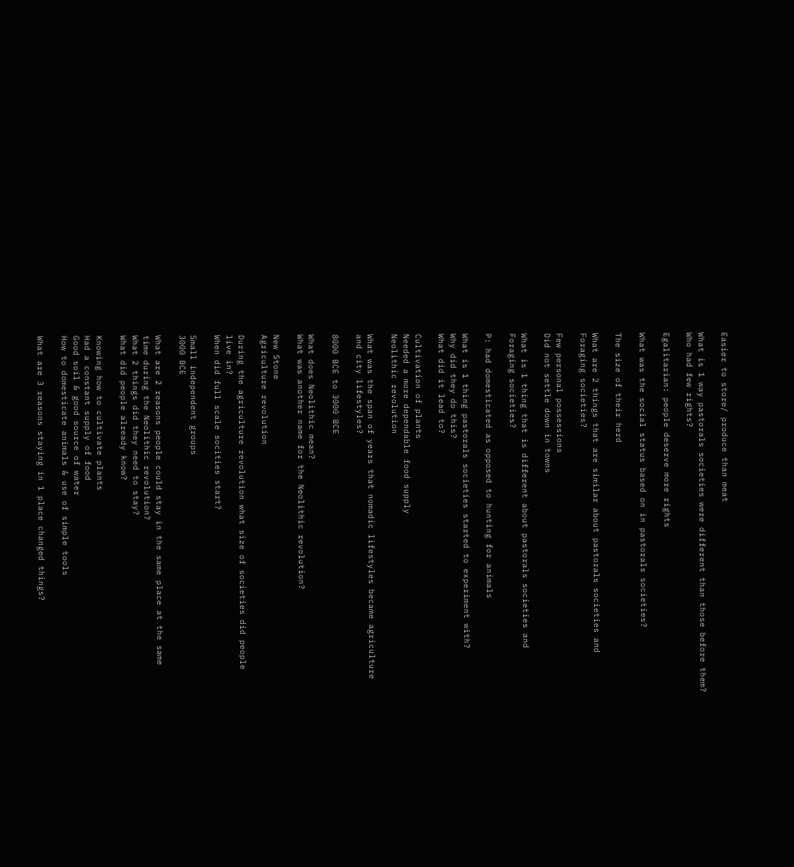Easier to store/ produce than meat

What is 1 way pastorals societies were different than those before them?
Who had few rights?

Egalitarian: people deserve more rights

What was the social status based on in pastorals societies?

The size of their herd

What are 2 things that are similar about pastorals societies and
Foraging societies?

Few personal possessions
Did not settle down in towns

What is 1 thing that is different about pastorals societies and
Foraging societies?

P: had domesticated as opposed to hunting for animals

What is 1 thing pastorals societies started to experiment with?
Why did they do this?
What did it lead to?

Cultivation of plants
Needed a more dependable food supply
Neolithic revolution

What was the span of years that nomadic lifestyles became agriculture
and city lifestyles?

8000 BCE to 3000 BCE

What does Neolithic mean?
What was another name for the Neolithic revolution?

New Stone
Agriculture revolution

During the agriculture revolution what size of societies did people
live in?
When did full scale socities start?

Small independent groups
3000 BCE

What are 2 reasons people could stay in the same place at the same
time during the Neolithic revolution?
What 2 things did they need to stay?
What did people already know?

Knowing how to cultivate plants
Had a constant supply of food
Good soil & good source of water
How to domesticate animals & use of simple tools

What are 3 reasons staying in 1 place changed things?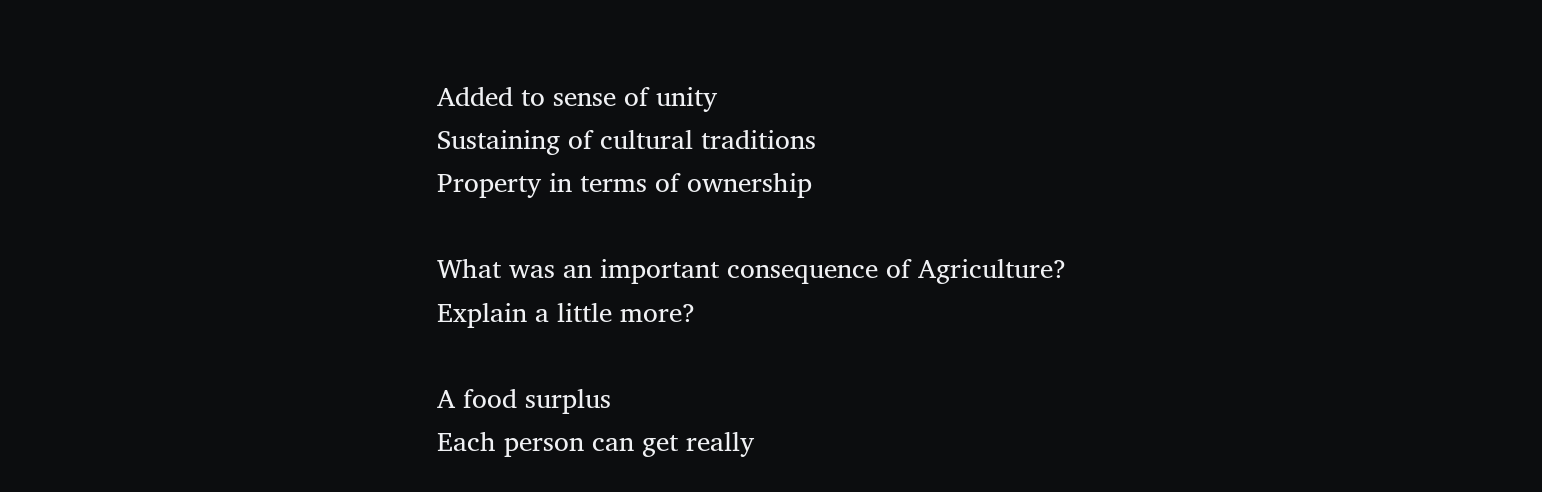Added to sense of unity
Sustaining of cultural traditions
Property in terms of ownership

What was an important consequence of Agriculture?
Explain a little more?

A food surplus
Each person can get really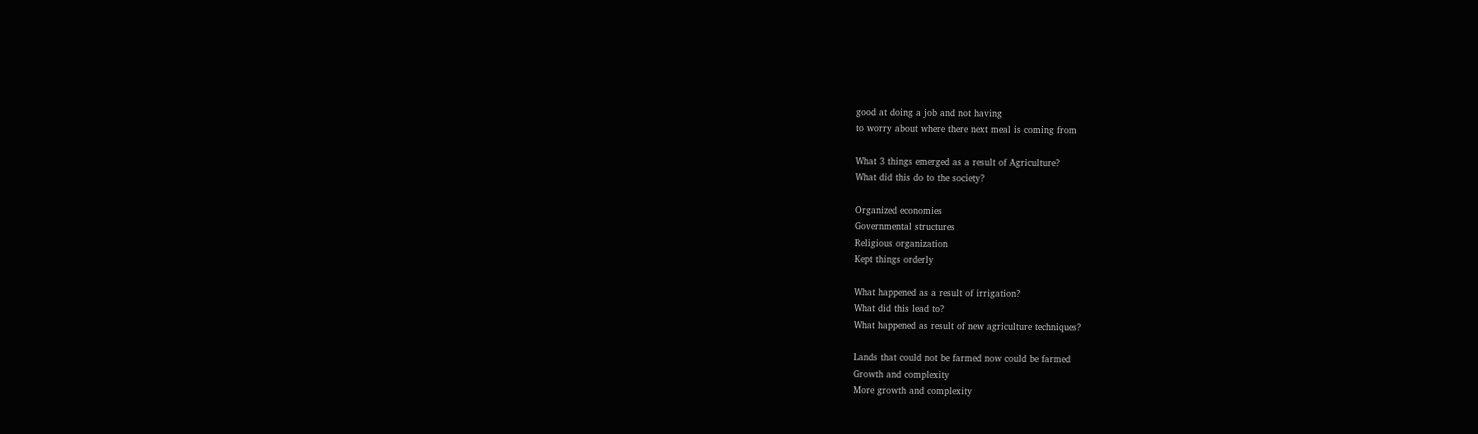good at doing a job and not having
to worry about where there next meal is coming from

What 3 things emerged as a result of Agriculture?
What did this do to the society?

Organized economies
Governmental structures
Religious organization
Kept things orderly

What happened as a result of irrigation?
What did this lead to?
What happened as result of new agriculture techniques?

Lands that could not be farmed now could be farmed
Growth and complexity
More growth and complexity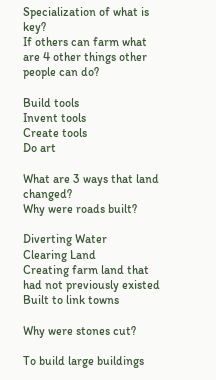Specialization of what is key?
If others can farm what are 4 other things other people can do?

Build tools
Invent tools
Create tools
Do art

What are 3 ways that land changed?
Why were roads built?

Diverting Water
Clearing Land
Creating farm land that had not previously existed
Built to link towns

Why were stones cut?

To build large buildings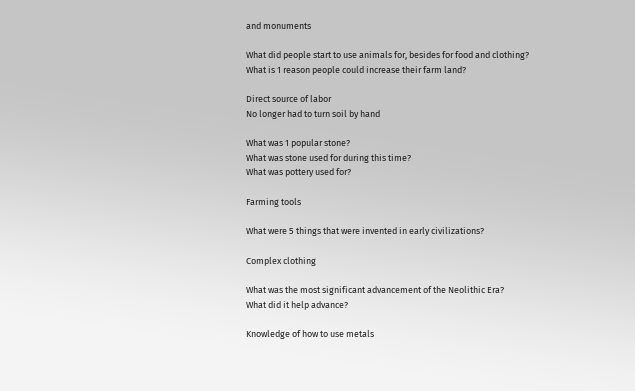and monuments

What did people start to use animals for, besides for food and clothing?
What is 1 reason people could increase their farm land?

Direct source of labor
No longer had to turn soil by hand

What was 1 popular stone?
What was stone used for during this time?
What was pottery used for?

Farming tools

What were 5 things that were invented in early civilizations?

Complex clothing

What was the most significant advancement of the Neolithic Era?
What did it help advance?

Knowledge of how to use metals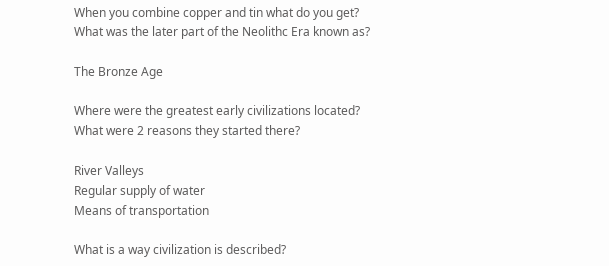When you combine copper and tin what do you get?
What was the later part of the Neolithc Era known as?

The Bronze Age

Where were the greatest early civilizations located?
What were 2 reasons they started there?

River Valleys
Regular supply of water
Means of transportation

What is a way civilization is described?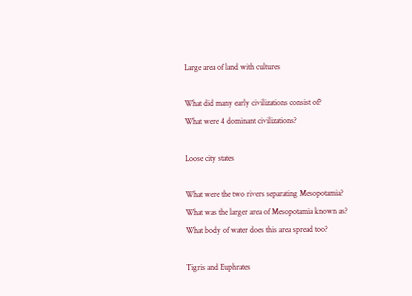Large area of land with cultures

What did many early civilizations consist of?
What were 4 dominant civilizations?

Loose city states

What were the two rivers separating Mesopotamia?
What was the larger area of Mesopotamia known as?
What body of water does this area spread too?

Tigris and Euphrates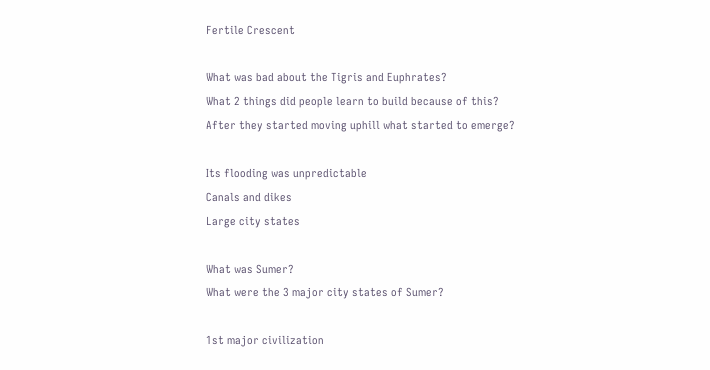Fertile Crescent

What was bad about the Tigris and Euphrates?
What 2 things did people learn to build because of this?
After they started moving uphill what started to emerge?

Its flooding was unpredictable
Canals and dikes
Large city states

What was Sumer?
What were the 3 major city states of Sumer?

1st major civilization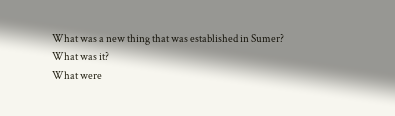What was a new thing that was established in Sumer?
What was it?
What were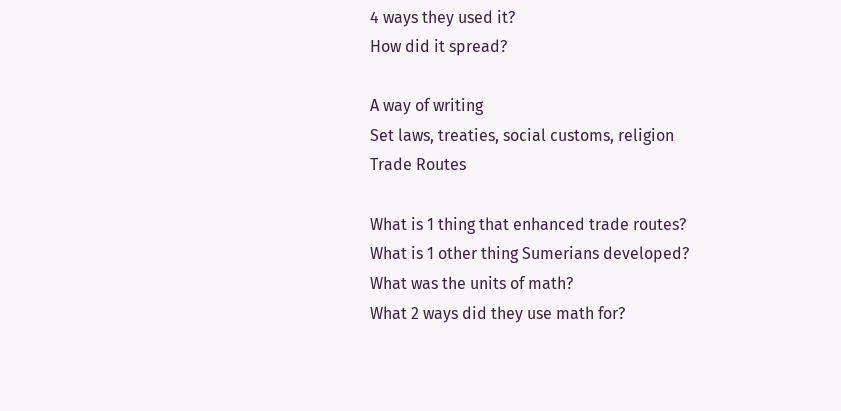4 ways they used it?
How did it spread?

A way of writing
Set laws, treaties, social customs, religion
Trade Routes

What is 1 thing that enhanced trade routes?
What is 1 other thing Sumerians developed?
What was the units of math?
What 2 ways did they use math for?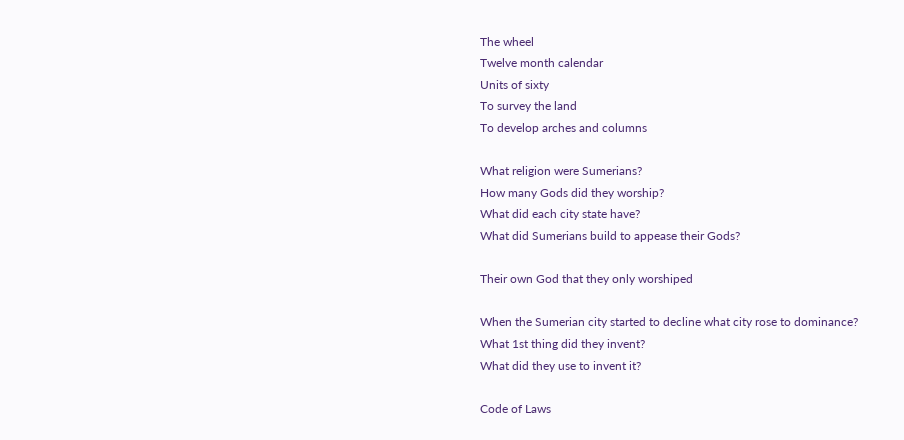The wheel
Twelve month calendar
Units of sixty
To survey the land
To develop arches and columns

What religion were Sumerians?
How many Gods did they worship?
What did each city state have?
What did Sumerians build to appease their Gods?

Their own God that they only worshiped

When the Sumerian city started to decline what city rose to dominance?
What 1st thing did they invent?
What did they use to invent it?

Code of Laws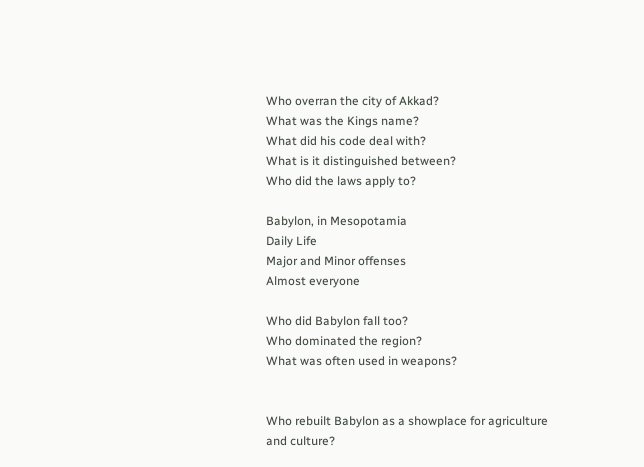Who overran the city of Akkad?
What was the Kings name?
What did his code deal with?
What is it distinguished between?
Who did the laws apply to?

Babylon, in Mesopotamia
Daily Life
Major and Minor offenses
Almost everyone

Who did Babylon fall too?
Who dominated the region?
What was often used in weapons?


Who rebuilt Babylon as a showplace for agriculture and culture?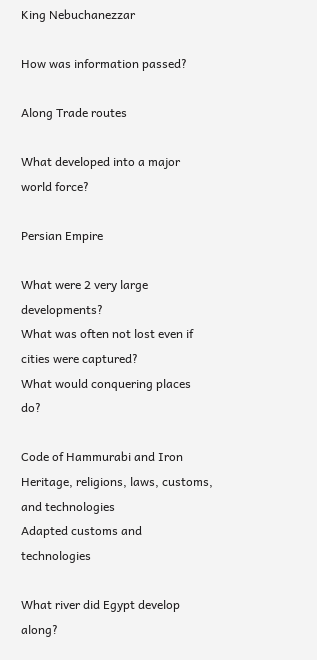King Nebuchanezzar

How was information passed?

Along Trade routes

What developed into a major world force?

Persian Empire

What were 2 very large developments?
What was often not lost even if cities were captured?
What would conquering places do?

Code of Hammurabi and Iron
Heritage, religions, laws, customs, and technologies
Adapted customs and technologies

What river did Egypt develop along?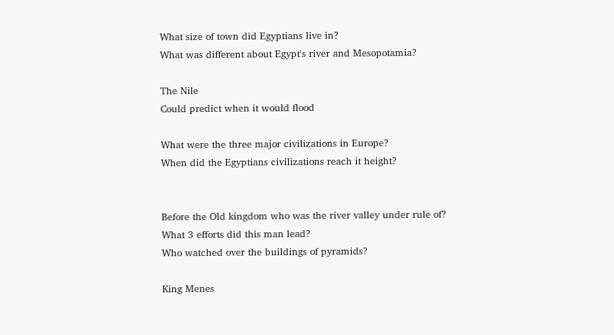What size of town did Egyptians live in?
What was different about Egypt's river and Mesopotamia?

The Nile
Could predict when it would flood

What were the three major civilizations in Europe?
When did the Egyptians civilizations reach it height?


Before the Old kingdom who was the river valley under rule of?
What 3 efforts did this man lead?
Who watched over the buildings of pyramids?

King Menes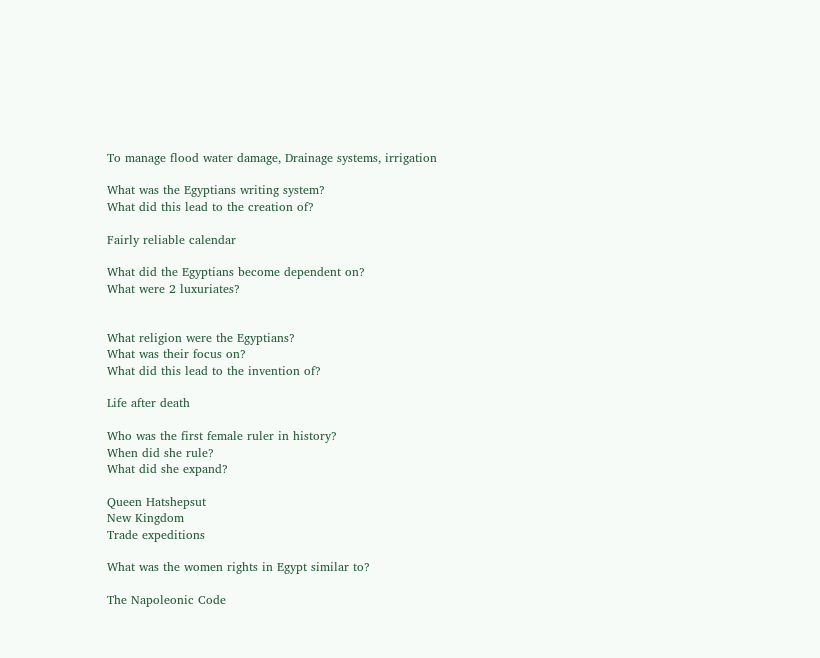To manage flood water damage, Drainage systems, irrigation

What was the Egyptians writing system?
What did this lead to the creation of?

Fairly reliable calendar

What did the Egyptians become dependent on?
What were 2 luxuriates?


What religion were the Egyptians?
What was their focus on?
What did this lead to the invention of?

Life after death

Who was the first female ruler in history?
When did she rule?
What did she expand?

Queen Hatshepsut
New Kingdom
Trade expeditions

What was the women rights in Egypt similar to?

The Napoleonic Code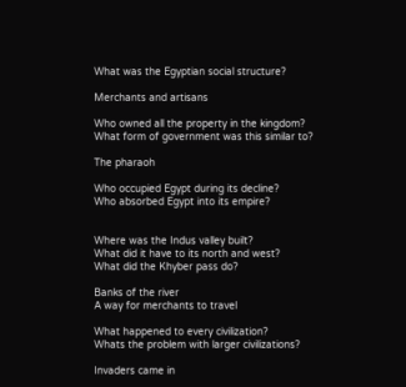What was the Egyptian social structure?

Merchants and artisans

Who owned all the property in the kingdom?
What form of government was this similar to?

The pharaoh

Who occupied Egypt during its decline?
Who absorbed Egypt into its empire?


Where was the Indus valley built?
What did it have to its north and west?
What did the Khyber pass do?

Banks of the river
A way for merchants to travel

What happened to every civilization?
Whats the problem with larger civilizations?

Invaders came in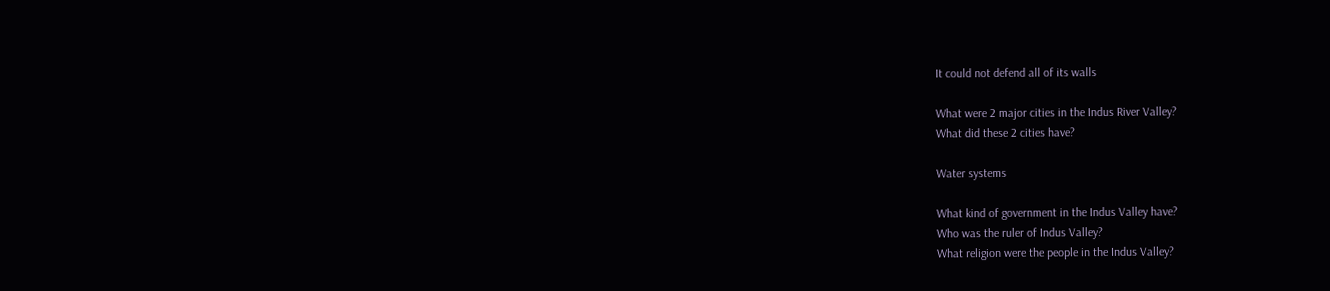It could not defend all of its walls

What were 2 major cities in the Indus River Valley?
What did these 2 cities have?

Water systems

What kind of government in the Indus Valley have?
Who was the ruler of Indus Valley?
What religion were the people in the Indus Valley?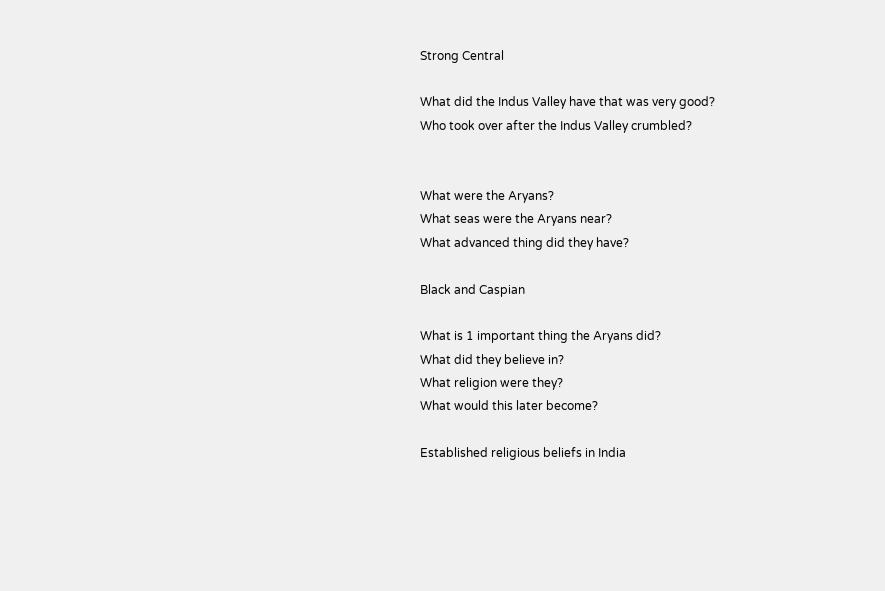Strong Central

What did the Indus Valley have that was very good?
Who took over after the Indus Valley crumbled?


What were the Aryans?
What seas were the Aryans near?
What advanced thing did they have?

Black and Caspian

What is 1 important thing the Aryans did?
What did they believe in?
What religion were they?
What would this later become?

Established religious beliefs in India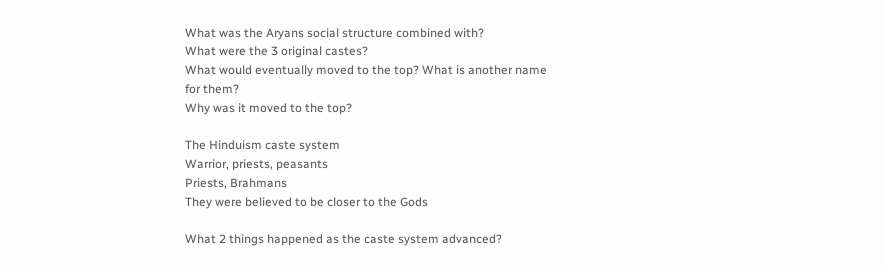What was the Aryans social structure combined with?
What were the 3 original castes?
What would eventually moved to the top? What is another name for them?
Why was it moved to the top?

The Hinduism caste system
Warrior, priests, peasants
Priests, Brahmans
They were believed to be closer to the Gods

What 2 things happened as the caste system advanced?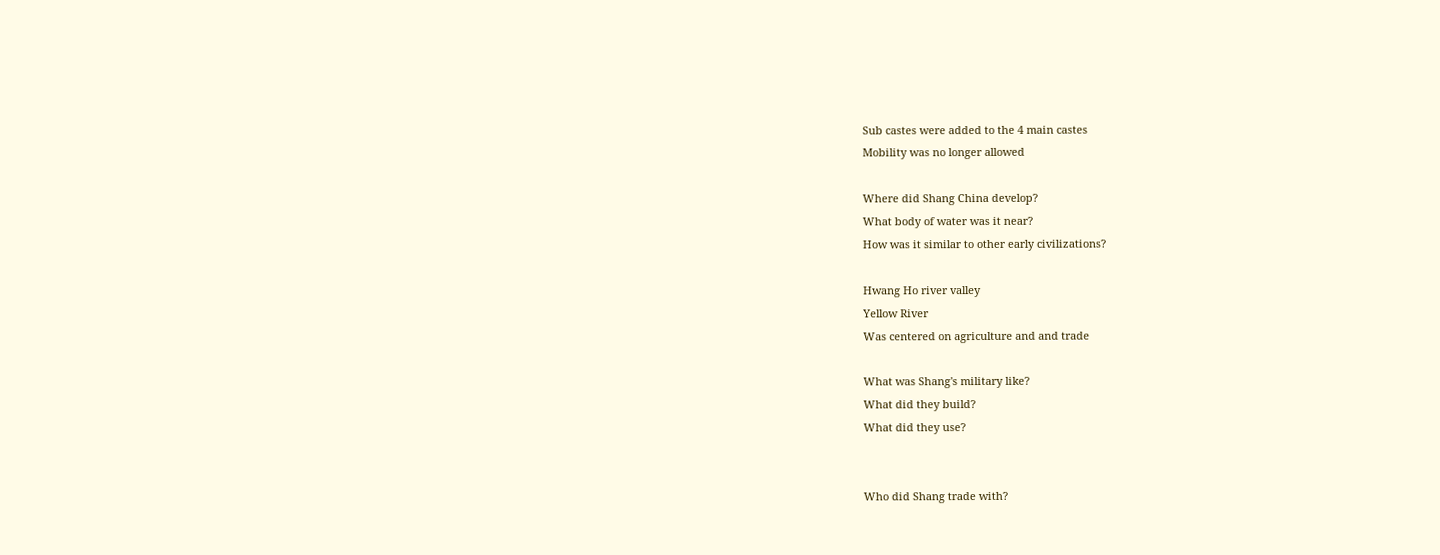Sub castes were added to the 4 main castes
Mobility was no longer allowed

Where did Shang China develop?
What body of water was it near?
How was it similar to other early civilizations?

Hwang Ho river valley
Yellow River
Was centered on agriculture and and trade

What was Shang's military like?
What did they build?
What did they use?


Who did Shang trade with?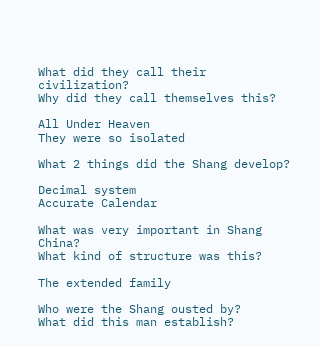What did they call their civilization?
Why did they call themselves this?

All Under Heaven
They were so isolated

What 2 things did the Shang develop?

Decimal system
Accurate Calendar

What was very important in Shang China?
What kind of structure was this?

The extended family

Who were the Shang ousted by?
What did this man establish?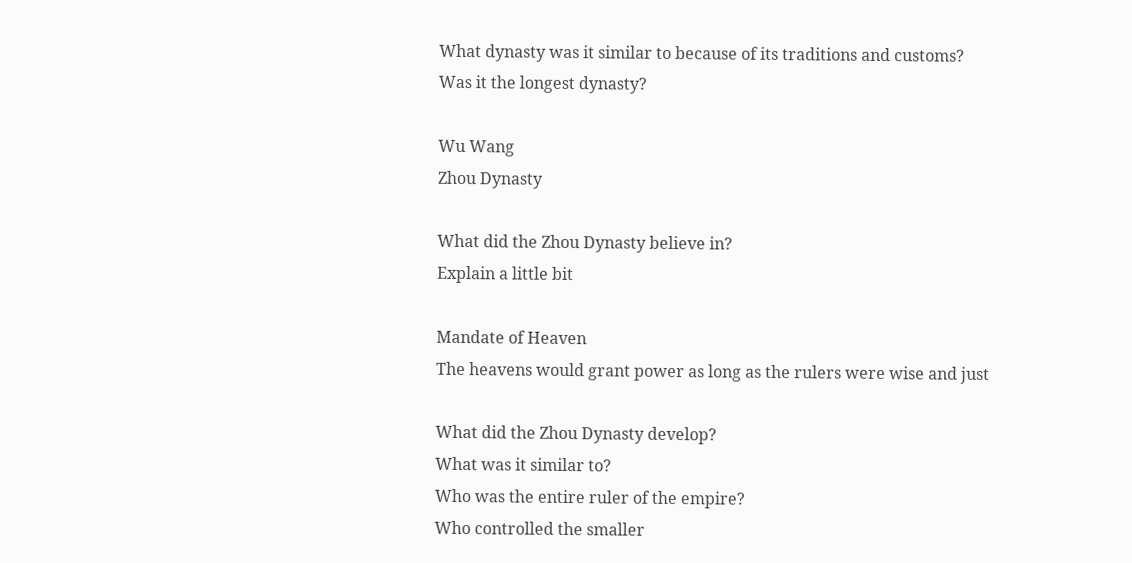What dynasty was it similar to because of its traditions and customs?
Was it the longest dynasty?

Wu Wang
Zhou Dynasty

What did the Zhou Dynasty believe in?
Explain a little bit

Mandate of Heaven
The heavens would grant power as long as the rulers were wise and just

What did the Zhou Dynasty develop?
What was it similar to?
Who was the entire ruler of the empire?
Who controlled the smaller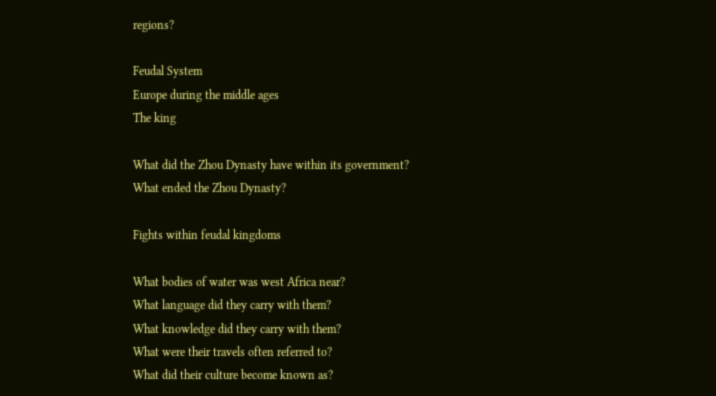regions?

Feudal System
Europe during the middle ages
The king

What did the Zhou Dynasty have within its government?
What ended the Zhou Dynasty?

Fights within feudal kingdoms

What bodies of water was west Africa near?
What language did they carry with them?
What knowledge did they carry with them?
What were their travels often referred to?
What did their culture become known as?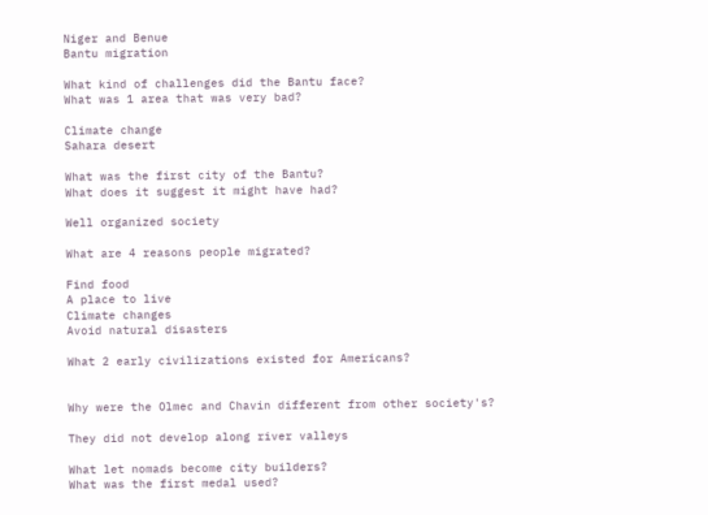Niger and Benue
Bantu migration

What kind of challenges did the Bantu face?
What was 1 area that was very bad?

Climate change
Sahara desert

What was the first city of the Bantu?
What does it suggest it might have had?

Well organized society

What are 4 reasons people migrated?

Find food
A place to live
Climate changes
Avoid natural disasters

What 2 early civilizations existed for Americans?


Why were the Olmec and Chavin different from other society's?

They did not develop along river valleys

What let nomads become city builders?
What was the first medal used?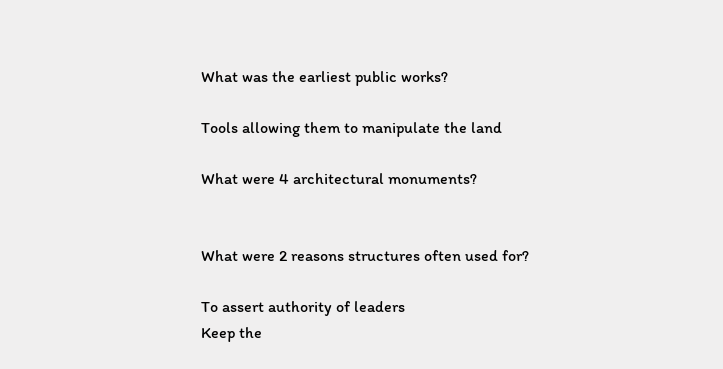What was the earliest public works?

Tools allowing them to manipulate the land

What were 4 architectural monuments?


What were 2 reasons structures often used for?

To assert authority of leaders
Keep the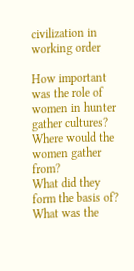civilization in working order

How important was the role of women in hunter gather cultures?
Where would the women gather from?
What did they form the basis of?
What was the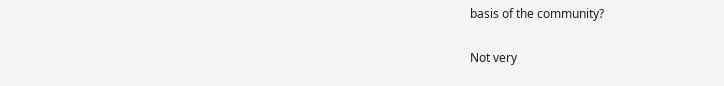basis of the community?

Not very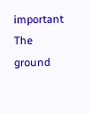important
The ground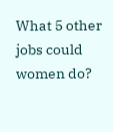What 5 other jobs could women do?